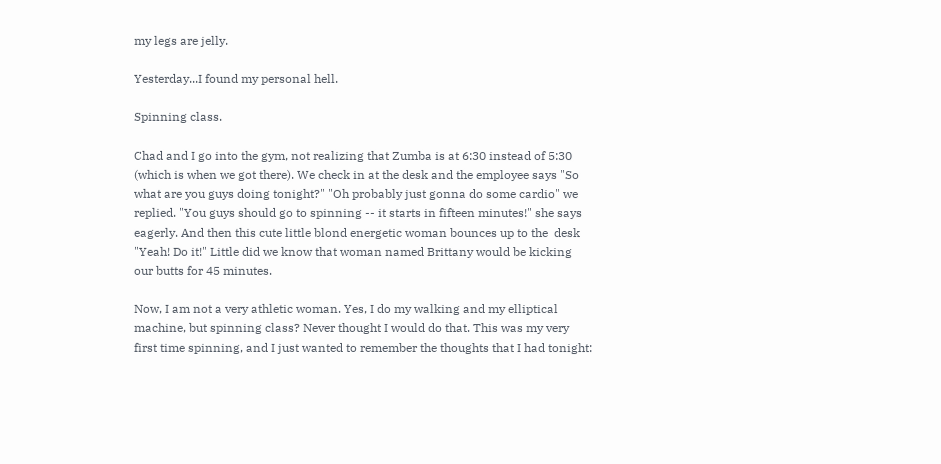my legs are jelly.

Yesterday...I found my personal hell.

Spinning class.

Chad and I go into the gym, not realizing that Zumba is at 6:30 instead of 5:30 (which is when we got there). We check in at the desk and the employee says "So what are you guys doing tonight?" "Oh probably just gonna do some cardio" we replied. "You guys should go to spinning -- it starts in fifteen minutes!" she says eagerly. And then this cute little blond energetic woman bounces up to the  desk "Yeah! Do it!" Little did we know that woman named Brittany would be kicking our butts for 45 minutes.

Now, I am not a very athletic woman. Yes, I do my walking and my elliptical machine, but spinning class? Never thought I would do that. This was my very first time spinning, and I just wanted to remember the thoughts that I had tonight: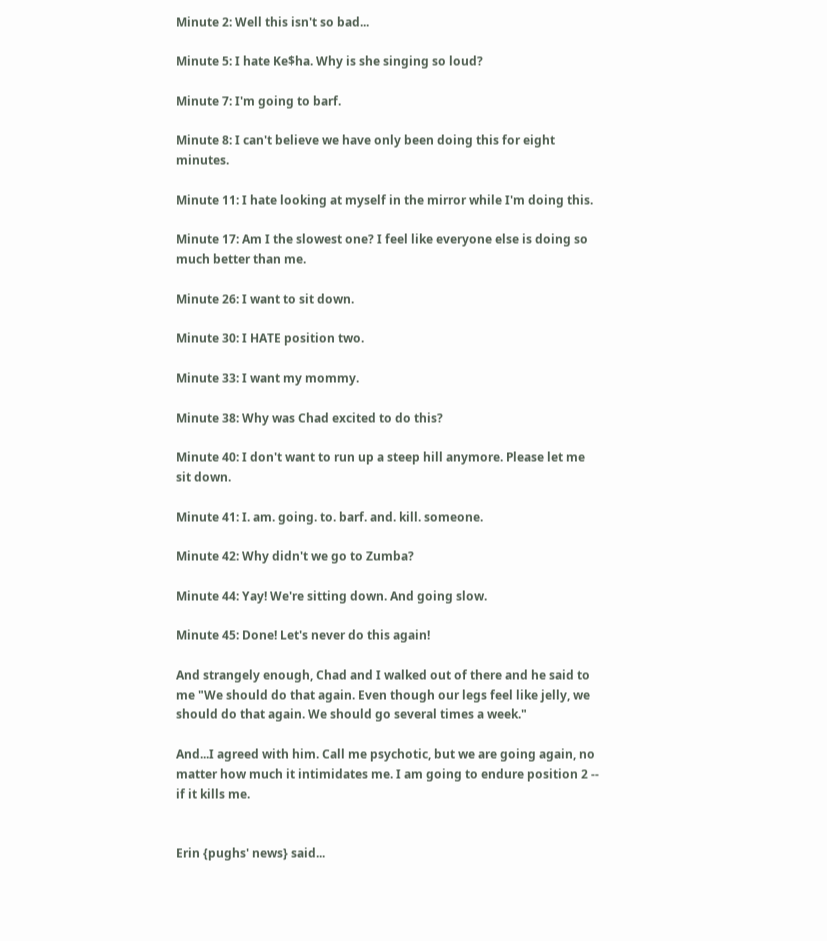Minute 2: Well this isn't so bad...

Minute 5: I hate Ke$ha. Why is she singing so loud?

Minute 7: I'm going to barf.

Minute 8: I can't believe we have only been doing this for eight minutes.

Minute 11: I hate looking at myself in the mirror while I'm doing this.

Minute 17: Am I the slowest one? I feel like everyone else is doing so much better than me.

Minute 26: I want to sit down.

Minute 30: I HATE position two.

Minute 33: I want my mommy.

Minute 38: Why was Chad excited to do this?

Minute 40: I don't want to run up a steep hill anymore. Please let me sit down.

Minute 41: I. am. going. to. barf. and. kill. someone.

Minute 42: Why didn't we go to Zumba?

Minute 44: Yay! We're sitting down. And going slow.

Minute 45: Done! Let's never do this again!

And strangely enough, Chad and I walked out of there and he said to me "We should do that again. Even though our legs feel like jelly, we should do that again. We should go several times a week."

And...I agreed with him. Call me psychotic, but we are going again, no matter how much it intimidates me. I am going to endure position 2 -- if it kills me.


Erin {pughs' news} said...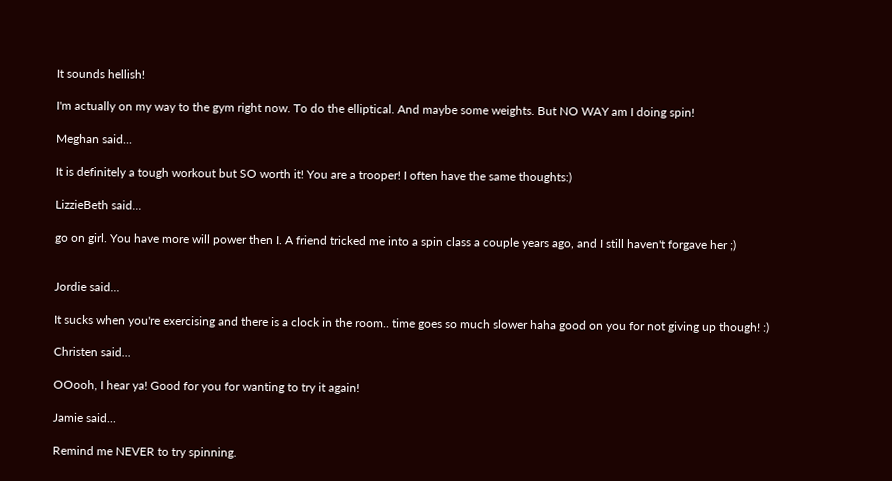It sounds hellish!

I'm actually on my way to the gym right now. To do the elliptical. And maybe some weights. But NO WAY am I doing spin!

Meghan said...

It is definitely a tough workout but SO worth it! You are a trooper! I often have the same thoughts:)

LizzieBeth said...

go on girl. You have more will power then I. A friend tricked me into a spin class a couple years ago, and I still haven't forgave her ;)


Jordie said...

It sucks when you're exercising and there is a clock in the room.. time goes so much slower haha good on you for not giving up though! :)

Christen said...

OOooh, I hear ya! Good for you for wanting to try it again!

Jamie said...

Remind me NEVER to try spinning.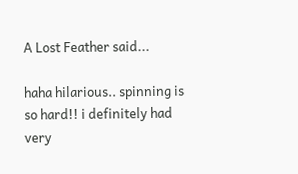A Lost Feather said...

haha hilarious.. spinning is so hard!! i definitely had very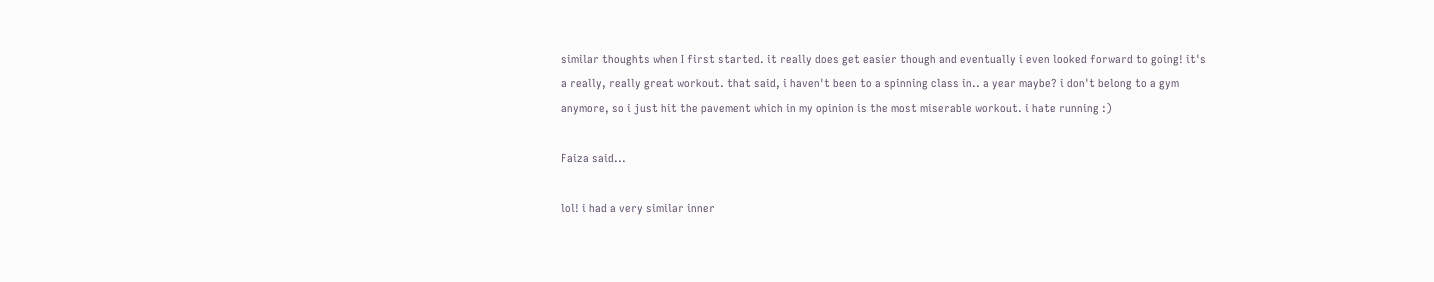similar thoughts when I first started. it really does get easier though and eventually i even looked forward to going! it's a really, really great workout. that said, i haven't been to a spinning class in.. a year maybe? i don't belong to a gym anymore, so i just hit the pavement which in my opinion is the most miserable workout. i hate running :)

Faiza said...

lol! i had a very similar inner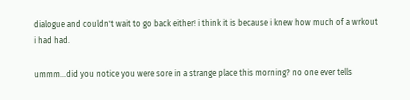dialogue and couldn't wait to go back either! i think it is because i knew how much of a wrkout i had had.

ummm...did you notice you were sore in a strange place this morning? no one ever tells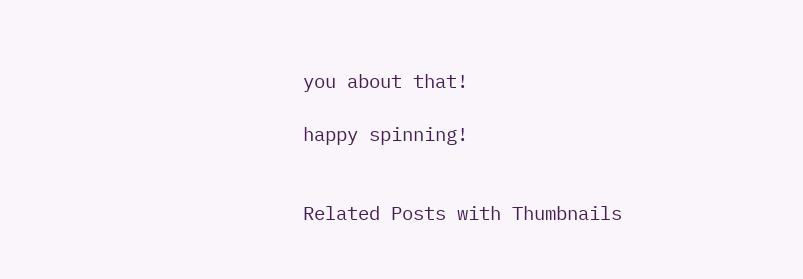you about that!

happy spinning!


Related Posts with Thumbnails